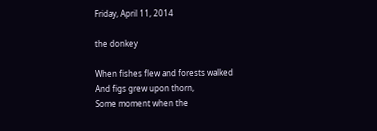Friday, April 11, 2014

the donkey

When fishes flew and forests walked
And figs grew upon thorn,
Some moment when the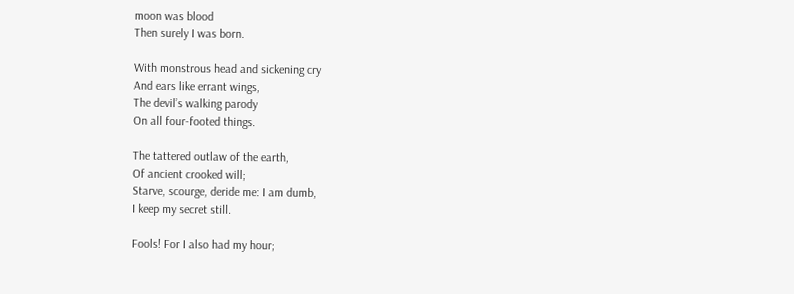moon was blood
Then surely I was born.

With monstrous head and sickening cry
And ears like errant wings,
The devil’s walking parody
On all four-footed things.

The tattered outlaw of the earth,
Of ancient crooked will;
Starve, scourge, deride me: I am dumb,
I keep my secret still.

Fools! For I also had my hour;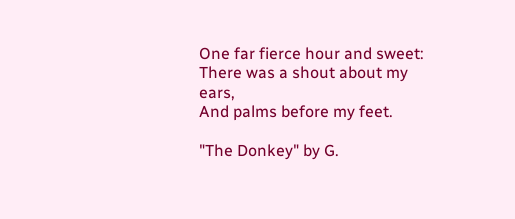One far fierce hour and sweet:
There was a shout about my ears,
And palms before my feet.

"The Donkey" by G.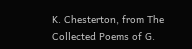K. Chesterton, from The Collected Poems of G.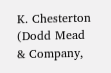K. Chesterton (Dodd Mead & Company,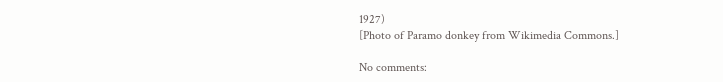1927)
[Photo of Paramo donkey from Wikimedia Commons.]

No comments: